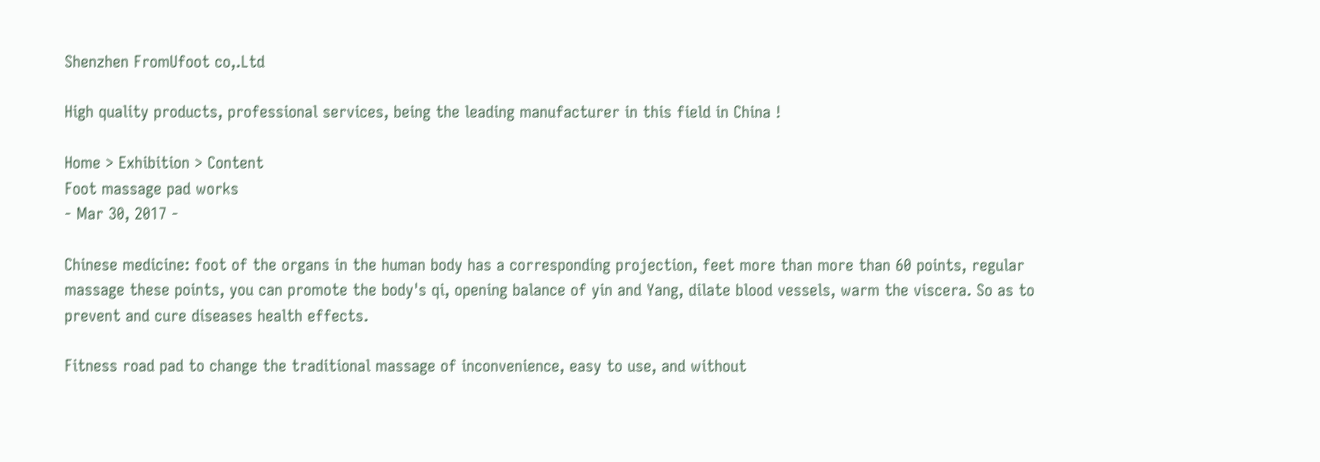Shenzhen FromUfoot co,.Ltd

High quality products, professional services, being the leading manufacturer in this field in China !

Home > Exhibition > Content
Foot massage pad works
- Mar 30, 2017 -

Chinese medicine: foot of the organs in the human body has a corresponding projection, feet more than more than 60 points, regular massage these points, you can promote the body's qi, opening balance of yin and Yang, dilate blood vessels, warm the viscera. So as to prevent and cure diseases health effects.

Fitness road pad to change the traditional massage of inconvenience, easy to use, and without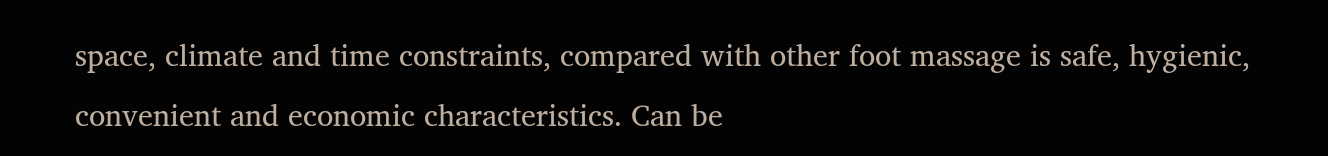space, climate and time constraints, compared with other foot massage is safe, hygienic, convenient and economic characteristics. Can be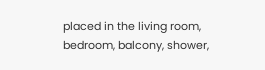placed in the living room, bedroom, balcony, shower,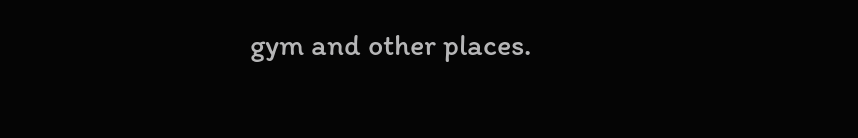gym and other places.